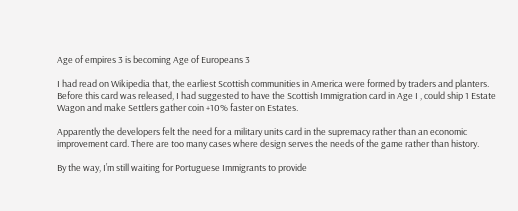Age of empires 3 is becoming Age of Europeans 3

I had read on Wikipedia that, the earliest Scottish communities in America were formed by traders and planters. Before this card was released, I had suggested to have the Scottish Immigration card in Age I , could ship 1 Estate Wagon and make Settlers gather coin +10% faster on Estates.

Apparently the developers felt the need for a military units card in the supremacy rather than an economic improvement card. There are too many cases where design serves the needs of the game rather than history.

By the way, I’m still waiting for Portuguese Immigrants to provide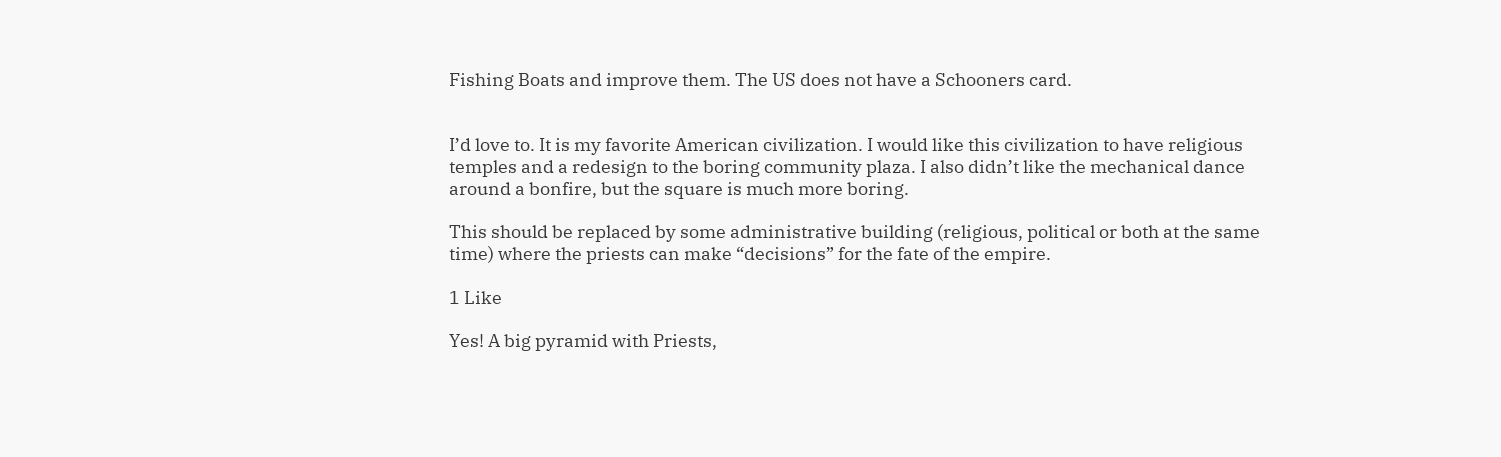Fishing Boats and improve them. The US does not have a Schooners card.


I’d love to. It is my favorite American civilization. I would like this civilization to have religious temples and a redesign to the boring community plaza. I also didn’t like the mechanical dance around a bonfire, but the square is much more boring.

This should be replaced by some administrative building (religious, political or both at the same time) where the priests can make “decisions” for the fate of the empire.

1 Like

Yes! A big pyramid with Priests,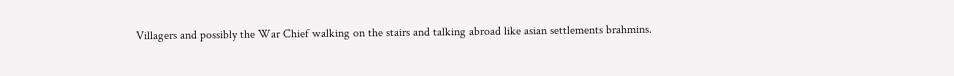Villagers and possibly the War Chief walking on the stairs and talking abroad like asian settlements brahmins.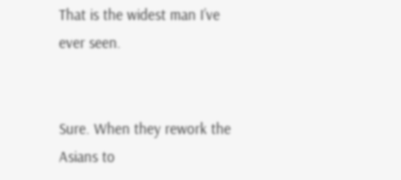That is the widest man I’ve ever seen.


Sure. When they rework the Asians to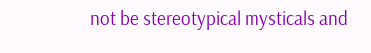not be stereotypical mysticals and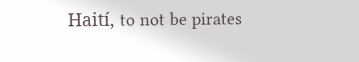Haití, to not be pirates